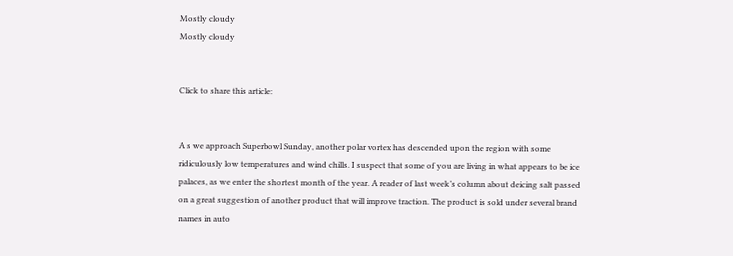Mostly cloudy
Mostly cloudy


Click to share this article:


A s we approach Superbowl Sunday, another polar vortex has descended upon the region with some ridiculously low temperatures and wind chills. I suspect that some of you are living in what appears to be ice palaces, as we enter the shortest month of the year. A reader of last week’s column about deicing salt passed on a great suggestion of another product that will improve traction. The product is sold under several brand names in auto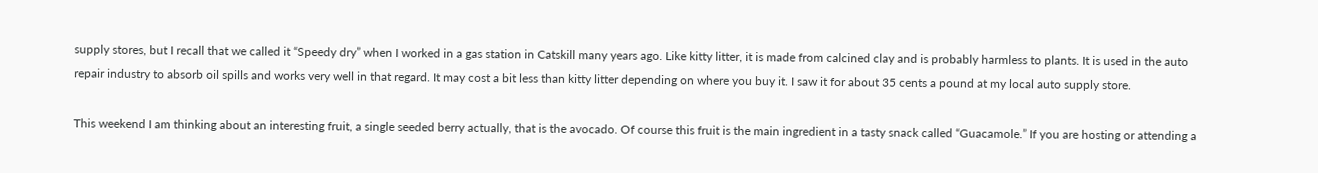supply stores, but I recall that we called it “Speedy dry” when I worked in a gas station in Catskill many years ago. Like kitty litter, it is made from calcined clay and is probably harmless to plants. It is used in the auto repair industry to absorb oil spills and works very well in that regard. It may cost a bit less than kitty litter depending on where you buy it. I saw it for about 35 cents a pound at my local auto supply store.

This weekend I am thinking about an interesting fruit, a single seeded berry actually, that is the avocado. Of course this fruit is the main ingredient in a tasty snack called “Guacamole.” If you are hosting or attending a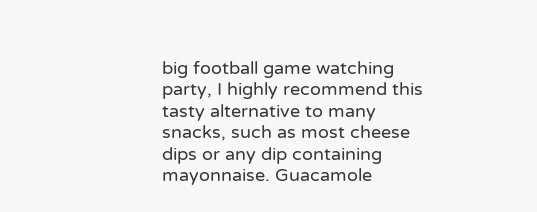big football game watching party, I highly recommend this tasty alternative to many snacks, such as most cheese dips or any dip containing mayonnaise. Guacamole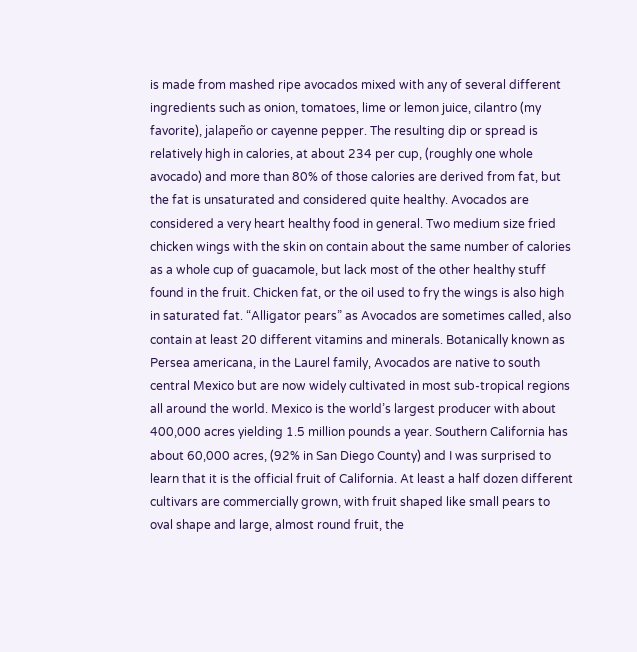is made from mashed ripe avocados mixed with any of several different ingredients such as onion, tomatoes, lime or lemon juice, cilantro (my favorite), jalapeño or cayenne pepper. The resulting dip or spread is relatively high in calories, at about 234 per cup, (roughly one whole avocado) and more than 80% of those calories are derived from fat, but the fat is unsaturated and considered quite healthy. Avocados are considered a very heart healthy food in general. Two medium size fried chicken wings with the skin on contain about the same number of calories as a whole cup of guacamole, but lack most of the other healthy stuff found in the fruit. Chicken fat, or the oil used to fry the wings is also high in saturated fat. “Alligator pears” as Avocados are sometimes called, also contain at least 20 different vitamins and minerals. Botanically known as Persea americana, in the Laurel family, Avocados are native to south central Mexico but are now widely cultivated in most sub-tropical regions all around the world. Mexico is the world’s largest producer with about 400,000 acres yielding 1.5 million pounds a year. Southern California has about 60,000 acres, (92% in San Diego County) and I was surprised to learn that it is the official fruit of California. At least a half dozen different cultivars are commercially grown, with fruit shaped like small pears to oval shape and large, almost round fruit, the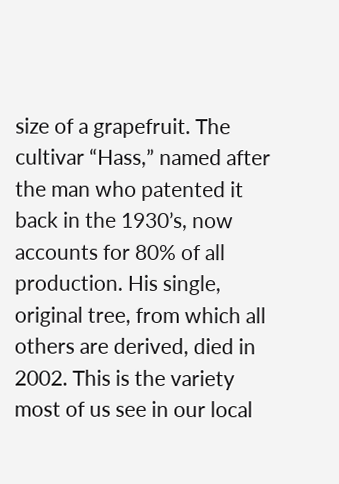size of a grapefruit. The cultivar “Hass,” named after the man who patented it back in the 1930’s, now accounts for 80% of all production. His single, original tree, from which all others are derived, died in 2002. This is the variety most of us see in our local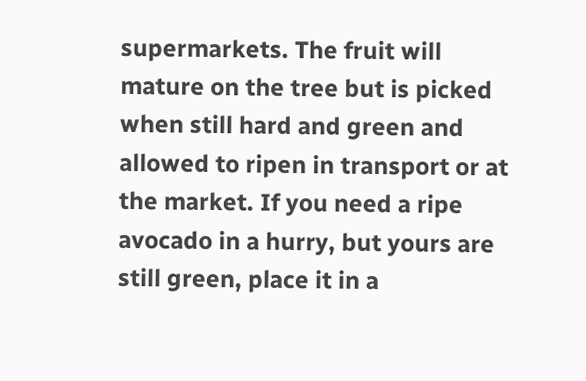supermarkets. The fruit will mature on the tree but is picked when still hard and green and allowed to ripen in transport or at the market. If you need a ripe avocado in a hurry, but yours are still green, place it in a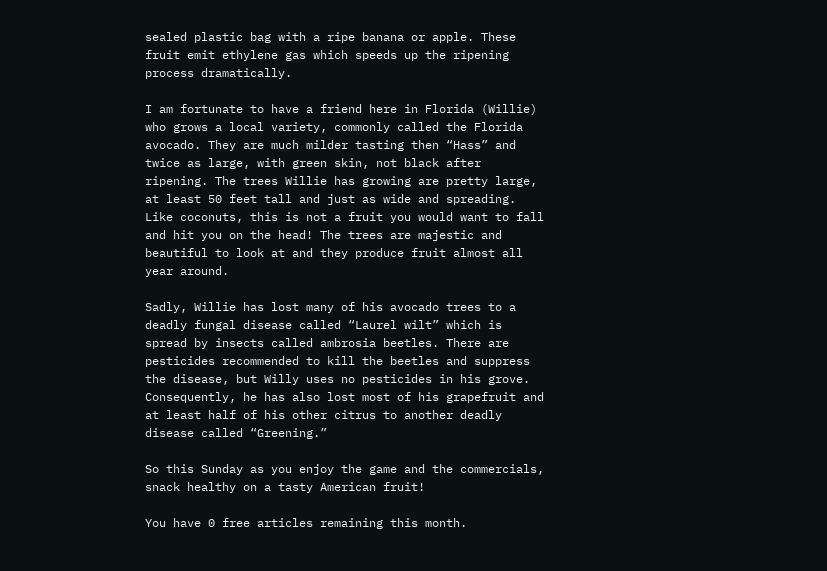sealed plastic bag with a ripe banana or apple. These fruit emit ethylene gas which speeds up the ripening process dramatically.

I am fortunate to have a friend here in Florida (Willie) who grows a local variety, commonly called the Florida avocado. They are much milder tasting then “Hass” and twice as large, with green skin, not black after ripening. The trees Willie has growing are pretty large, at least 50 feet tall and just as wide and spreading. Like coconuts, this is not a fruit you would want to fall and hit you on the head! The trees are majestic and beautiful to look at and they produce fruit almost all year around.

Sadly, Willie has lost many of his avocado trees to a deadly fungal disease called “Laurel wilt” which is spread by insects called ambrosia beetles. There are pesticides recommended to kill the beetles and suppress the disease, but Willy uses no pesticides in his grove. Consequently, he has also lost most of his grapefruit and at least half of his other citrus to another deadly disease called “Greening.”

So this Sunday as you enjoy the game and the commercials, snack healthy on a tasty American fruit!

You have 0 free articles remaining this month.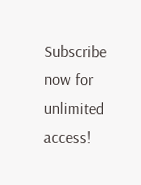Subscribe now for unlimited access!